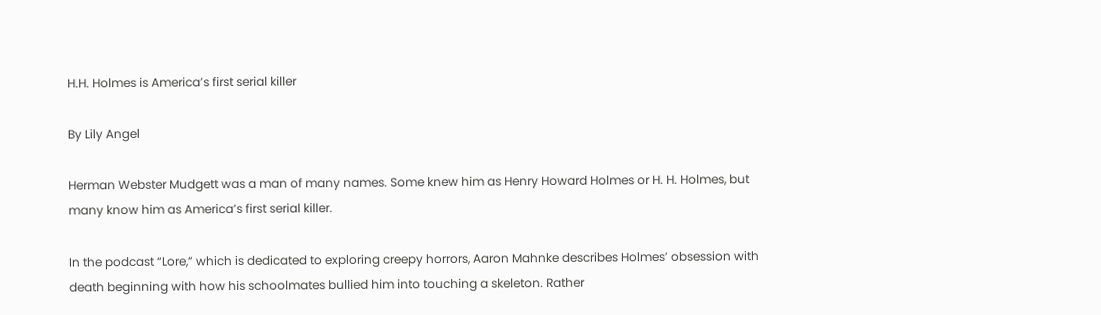H.H. Holmes is America’s first serial killer

By Lily Angel

Herman Webster Mudgett was a man of many names. Some knew him as Henry Howard Holmes or H. H. Holmes, but many know him as America’s first serial killer.

In the podcast “Lore,” which is dedicated to exploring creepy horrors, Aaron Mahnke describes Holmes’ obsession with death beginning with how his schoolmates bullied him into touching a skeleton. Rather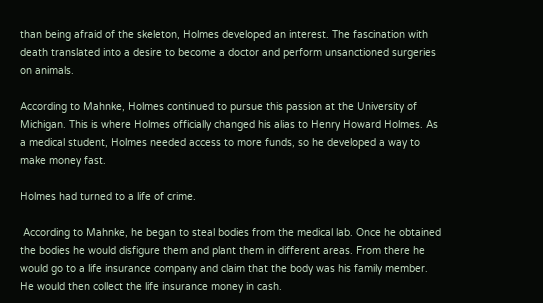than being afraid of the skeleton, Holmes developed an interest. The fascination with death translated into a desire to become a doctor and perform unsanctioned surgeries on animals.

According to Mahnke, Holmes continued to pursue this passion at the University of Michigan. This is where Holmes officially changed his alias to Henry Howard Holmes. As a medical student, Holmes needed access to more funds, so he developed a way to make money fast.

Holmes had turned to a life of crime.

 According to Mahnke, he began to steal bodies from the medical lab. Once he obtained the bodies he would disfigure them and plant them in different areas. From there he would go to a life insurance company and claim that the body was his family member. He would then collect the life insurance money in cash.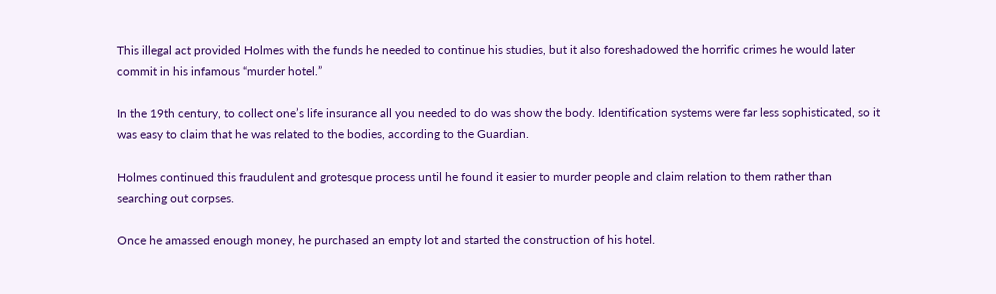This illegal act provided Holmes with the funds he needed to continue his studies, but it also foreshadowed the horrific crimes he would later commit in his infamous “murder hotel.”

In the 19th century, to collect one’s life insurance all you needed to do was show the body. Identification systems were far less sophisticated, so it was easy to claim that he was related to the bodies, according to the Guardian.

Holmes continued this fraudulent and grotesque process until he found it easier to murder people and claim relation to them rather than searching out corpses.

Once he amassed enough money, he purchased an empty lot and started the construction of his hotel.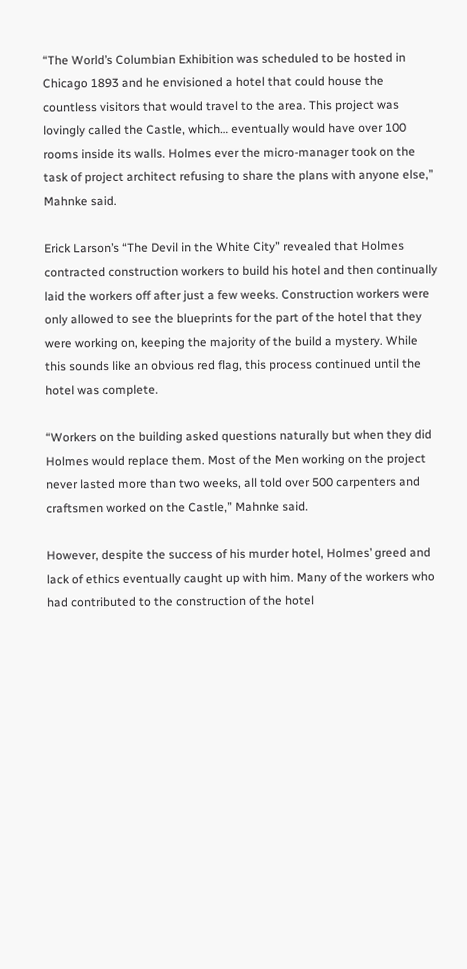“The World’s Columbian Exhibition was scheduled to be hosted in Chicago 1893 and he envisioned a hotel that could house the countless visitors that would travel to the area. This project was lovingly called the Castle, which… eventually would have over 100 rooms inside its walls. Holmes ever the micro-manager took on the task of project architect refusing to share the plans with anyone else,” Mahnke said.

Erick Larson’s “The Devil in the White City” revealed that Holmes contracted construction workers to build his hotel and then continually laid the workers off after just a few weeks. Construction workers were only allowed to see the blueprints for the part of the hotel that they were working on, keeping the majority of the build a mystery. While this sounds like an obvious red flag, this process continued until the hotel was complete.

“Workers on the building asked questions naturally but when they did Holmes would replace them. Most of the Men working on the project never lasted more than two weeks, all told over 500 carpenters and craftsmen worked on the Castle,” Mahnke said.

However, despite the success of his murder hotel, Holmes’ greed and lack of ethics eventually caught up with him. Many of the workers who had contributed to the construction of the hotel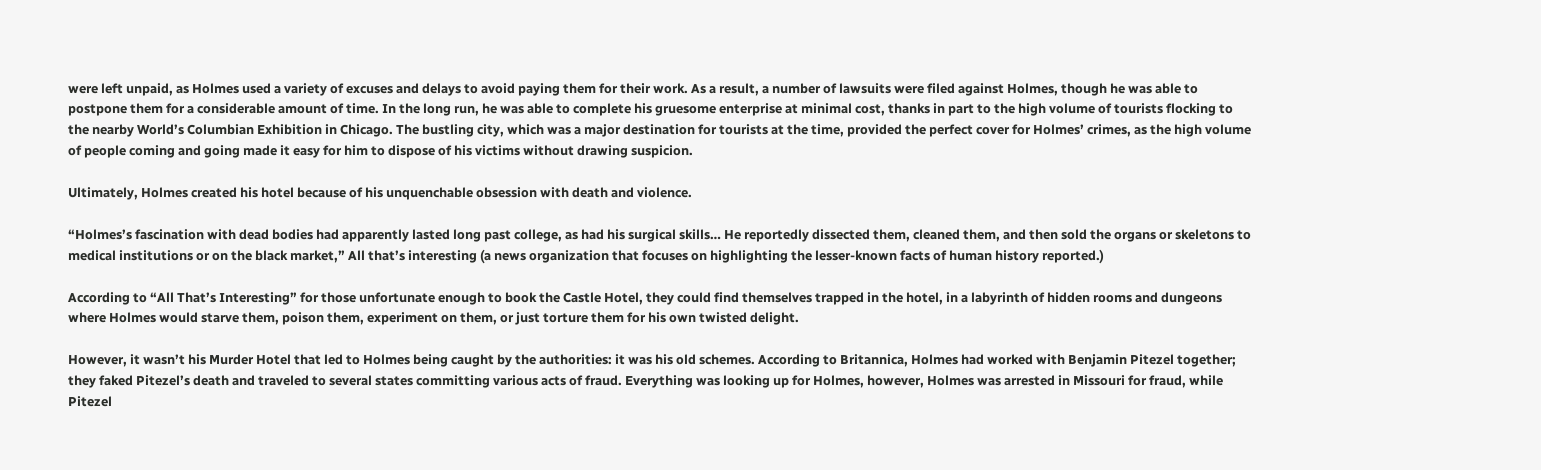were left unpaid, as Holmes used a variety of excuses and delays to avoid paying them for their work. As a result, a number of lawsuits were filed against Holmes, though he was able to postpone them for a considerable amount of time. In the long run, he was able to complete his gruesome enterprise at minimal cost, thanks in part to the high volume of tourists flocking to the nearby World’s Columbian Exhibition in Chicago. The bustling city, which was a major destination for tourists at the time, provided the perfect cover for Holmes’ crimes, as the high volume of people coming and going made it easy for him to dispose of his victims without drawing suspicion.

Ultimately, Holmes created his hotel because of his unquenchable obsession with death and violence.

“Holmes’s fascination with dead bodies had apparently lasted long past college, as had his surgical skills… He reportedly dissected them, cleaned them, and then sold the organs or skeletons to medical institutions or on the black market,” All that’s interesting (a news organization that focuses on highlighting the lesser-known facts of human history reported.)

According to “All That’s Interesting” for those unfortunate enough to book the Castle Hotel, they could find themselves trapped in the hotel, in a labyrinth of hidden rooms and dungeons where Holmes would starve them, poison them, experiment on them, or just torture them for his own twisted delight.

However, it wasn’t his Murder Hotel that led to Holmes being caught by the authorities: it was his old schemes. According to Britannica, Holmes had worked with Benjamin Pitezel together; they faked Pitezel’s death and traveled to several states committing various acts of fraud. Everything was looking up for Holmes, however, Holmes was arrested in Missouri for fraud, while Pitezel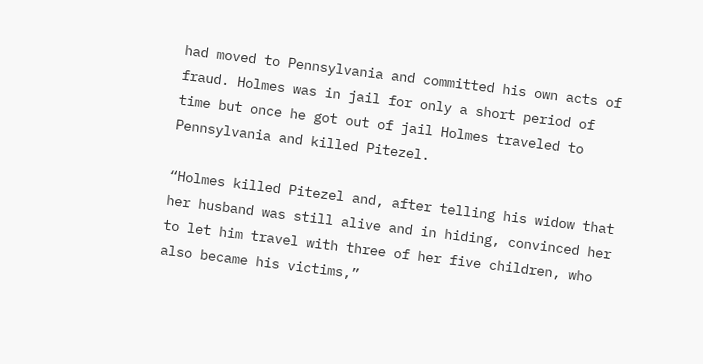had moved to Pennsylvania and committed his own acts of fraud. Holmes was in jail for only a short period of time but once he got out of jail Holmes traveled to Pennsylvania and killed Pitezel.

“Holmes killed Pitezel and, after telling his widow that her husband was still alive and in hiding, convinced her to let him travel with three of her five children, who also became his victims,”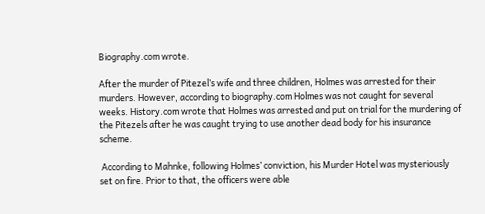Biography.com wrote.

After the murder of Pitezel’s wife and three children, Holmes was arrested for their murders. However, according to biography.com Holmes was not caught for several weeks. History.com wrote that Holmes was arrested and put on trial for the murdering of the Pitezels after he was caught trying to use another dead body for his insurance scheme.

 According to Mahnke, following Holmes’ conviction, his Murder Hotel was mysteriously set on fire. Prior to that, the officers were able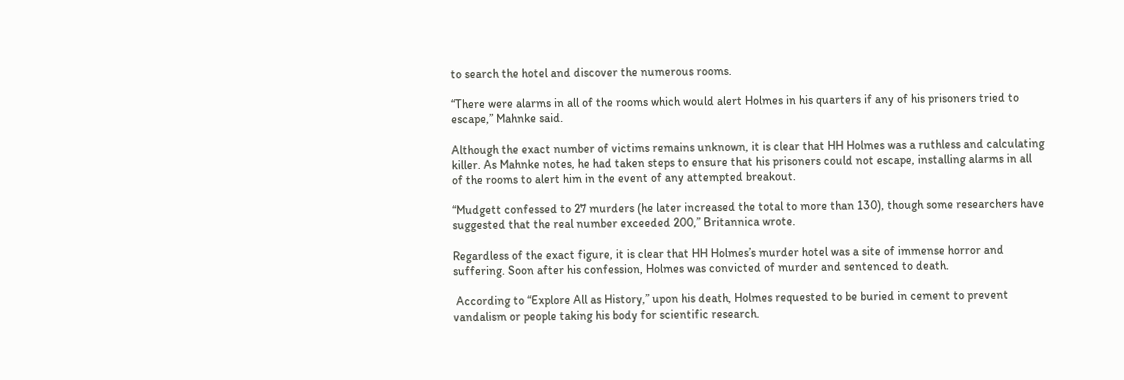to search the hotel and discover the numerous rooms.

“There were alarms in all of the rooms which would alert Holmes in his quarters if any of his prisoners tried to escape,” Mahnke said.

Although the exact number of victims remains unknown, it is clear that HH Holmes was a ruthless and calculating killer. As Mahnke notes, he had taken steps to ensure that his prisoners could not escape, installing alarms in all of the rooms to alert him in the event of any attempted breakout.

“Mudgett confessed to 27 murders (he later increased the total to more than 130), though some researchers have suggested that the real number exceeded 200,” Britannica wrote.

Regardless of the exact figure, it is clear that HH Holmes’s murder hotel was a site of immense horror and suffering. Soon after his confession, Holmes was convicted of murder and sentenced to death.

 According to “Explore All as History,” upon his death, Holmes requested to be buried in cement to prevent vandalism or people taking his body for scientific research.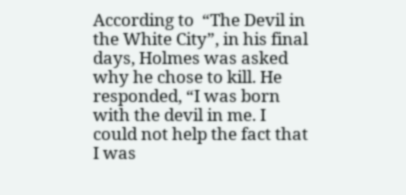According to  “The Devil in the White City”, in his final days, Holmes was asked why he chose to kill. He responded, “I was born with the devil in me. I could not help the fact that I was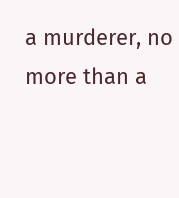a murderer, no more than a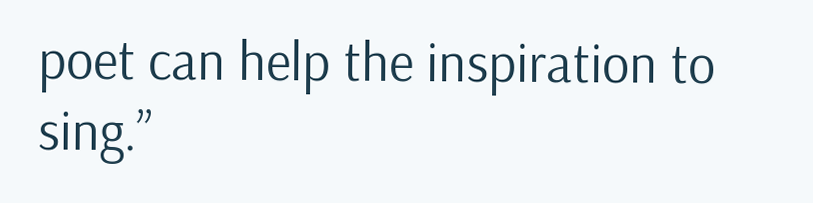poet can help the inspiration to sing.”